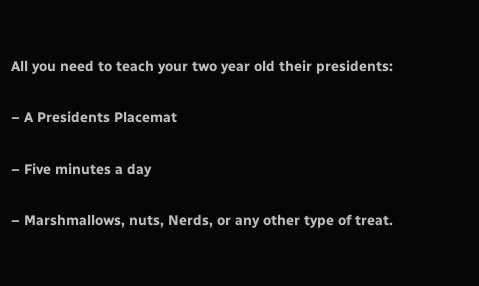All you need to teach your two year old their presidents:

– A Presidents Placemat

– Five minutes a day

– Marshmallows, nuts, Nerds, or any other type of treat.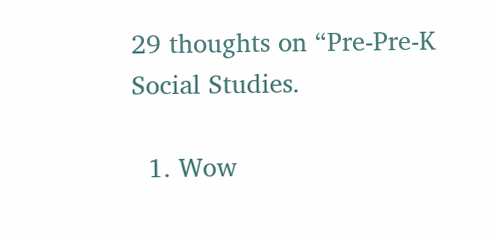29 thoughts on “Pre-Pre-K Social Studies.

  1. Wow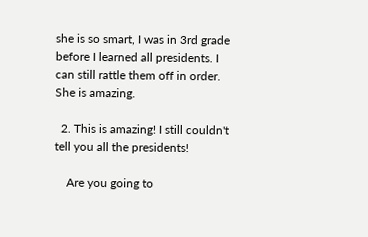she is so smart, I was in 3rd grade before I learned all presidents. I can still rattle them off in order. She is amazing.

  2. This is amazing! I still couldn't tell you all the presidents!

    Are you going to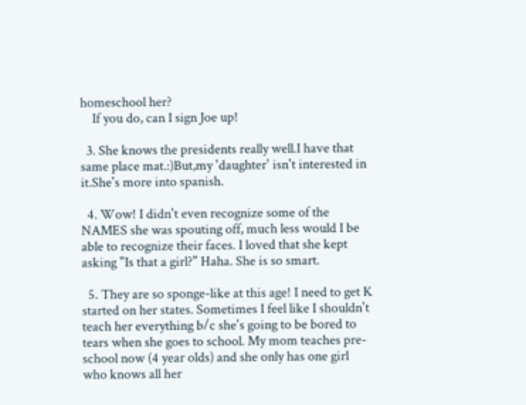homeschool her?
    If you do, can I sign Joe up!

  3. She knows the presidents really well.I have that same place mat.:)But,my 'daughter' isn't interested in it.She's more into spanish.

  4. Wow! I didn't even recognize some of the NAMES she was spouting off, much less would I be able to recognize their faces. I loved that she kept asking "Is that a girl?" Haha. She is so smart.

  5. They are so sponge-like at this age! I need to get K started on her states. Sometimes I feel like I shouldn't teach her everything b/c she's going to be bored to tears when she goes to school. My mom teaches pre-school now (4 year olds) and she only has one girl who knows all her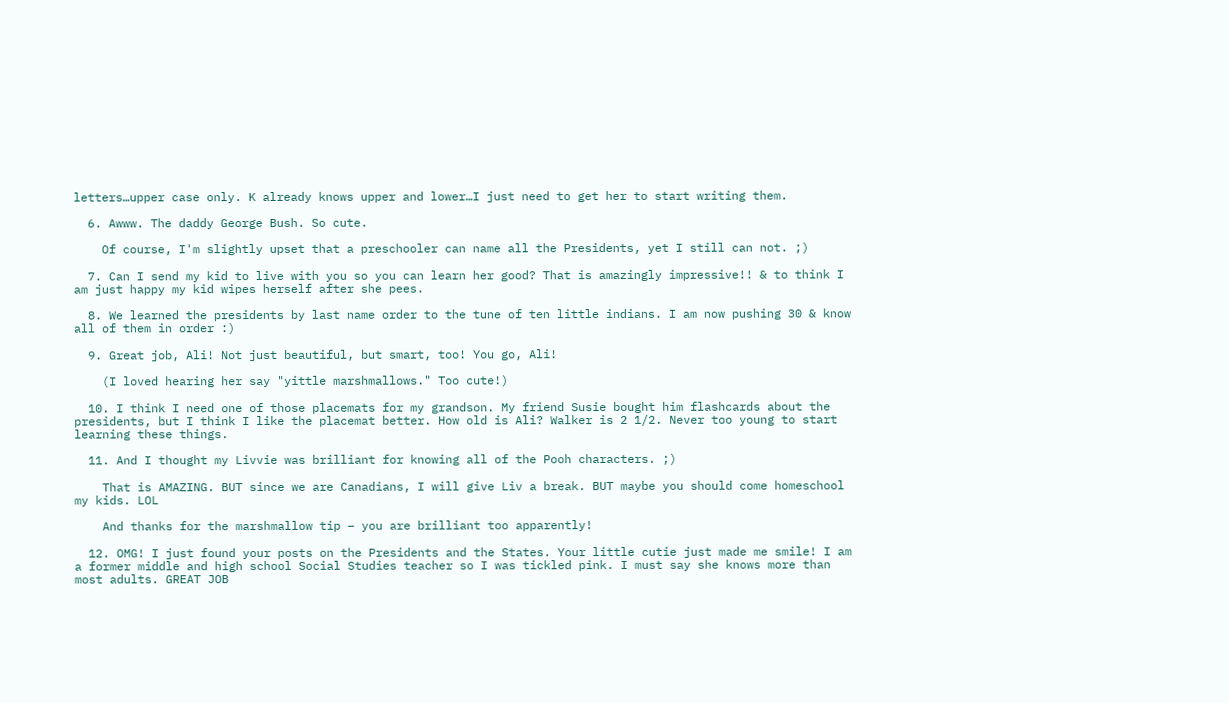letters…upper case only. K already knows upper and lower…I just need to get her to start writing them.

  6. Awww. The daddy George Bush. So cute.

    Of course, I'm slightly upset that a preschooler can name all the Presidents, yet I still can not. ;)

  7. Can I send my kid to live with you so you can learn her good? That is amazingly impressive!! & to think I am just happy my kid wipes herself after she pees.

  8. We learned the presidents by last name order to the tune of ten little indians. I am now pushing 30 & know all of them in order :)

  9. Great job, Ali! Not just beautiful, but smart, too! You go, Ali!

    (I loved hearing her say "yittle marshmallows." Too cute!)

  10. I think I need one of those placemats for my grandson. My friend Susie bought him flashcards about the presidents, but I think I like the placemat better. How old is Ali? Walker is 2 1/2. Never too young to start learning these things.

  11. And I thought my Livvie was brilliant for knowing all of the Pooh characters. ;)

    That is AMAZING. BUT since we are Canadians, I will give Liv a break. BUT maybe you should come homeschool my kids. LOL

    And thanks for the marshmallow tip – you are brilliant too apparently!

  12. OMG! I just found your posts on the Presidents and the States. Your little cutie just made me smile! I am a former middle and high school Social Studies teacher so I was tickled pink. I must say she knows more than most adults. GREAT JOB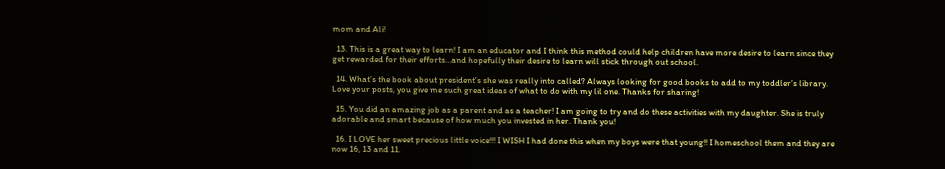mom and Ali!

  13. This is a great way to learn! I am an educator and I think this method could help children have more desire to learn since they get rewarded for their efforts…and hopefully their desire to learn will stick through out school.

  14. What’s the book about president’s she was really into called? Always looking for good books to add to my toddler’s library. Love your posts, you give me such great ideas of what to do with my lil one. Thanks for sharing!

  15. You did an amazing job as a parent and as a teacher! I am going to try and do these activities with my daughter. She is truly adorable and smart because of how much you invested in her. Thank you!

  16. I LOVE her sweet precious little voice!!! I WISH I had done this when my boys were that young!! I homeschool them and they are now 16, 13 and 11.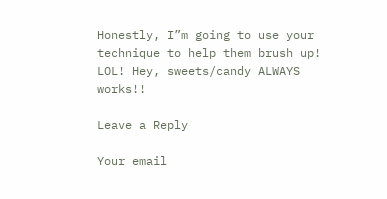Honestly, I”m going to use your technique to help them brush up! LOL! Hey, sweets/candy ALWAYS works!!

Leave a Reply

Your email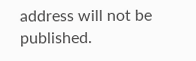address will not be published.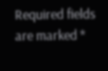Required fields are marked *